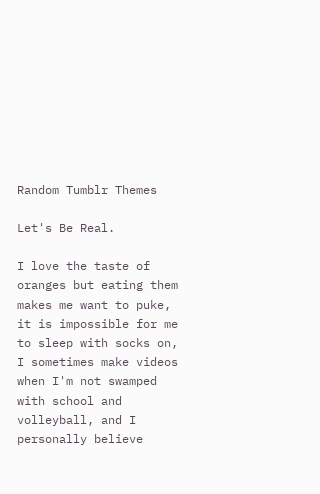Random Tumblr Themes

Let's Be Real.

I love the taste of oranges but eating them makes me want to puke, it is impossible for me to sleep with socks on, I sometimes make videos when I'm not swamped with school and volleyball, and I personally believe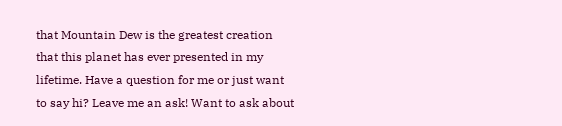that Mountain Dew is the greatest creation that this planet has ever presented in my lifetime. Have a question for me or just want to say hi? Leave me an ask! Want to ask about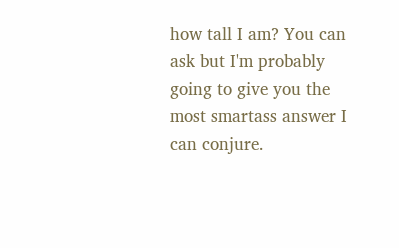how tall I am? You can ask but I'm probably going to give you the most smartass answer I can conjure.